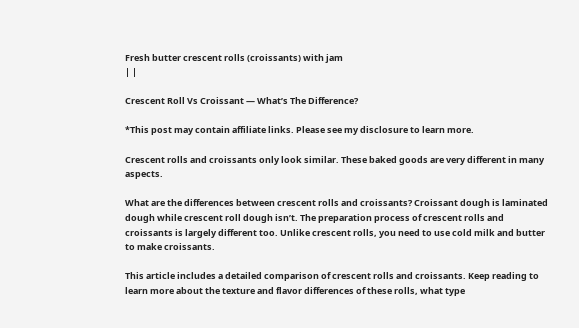Fresh butter crescent rolls (croissants) with jam
| |

Crescent Roll Vs Croissant — What’s The Difference?

*This post may contain affiliate links. Please see my disclosure to learn more.

Crescent rolls and croissants only look similar. These baked goods are very different in many aspects.

What are the differences between crescent rolls and croissants? Croissant dough is laminated dough while crescent roll dough isn’t. The preparation process of crescent rolls and croissants is largely different too. Unlike crescent rolls, you need to use cold milk and butter to make croissants.

This article includes a detailed comparison of crescent rolls and croissants. Keep reading to learn more about the texture and flavor differences of these rolls, what type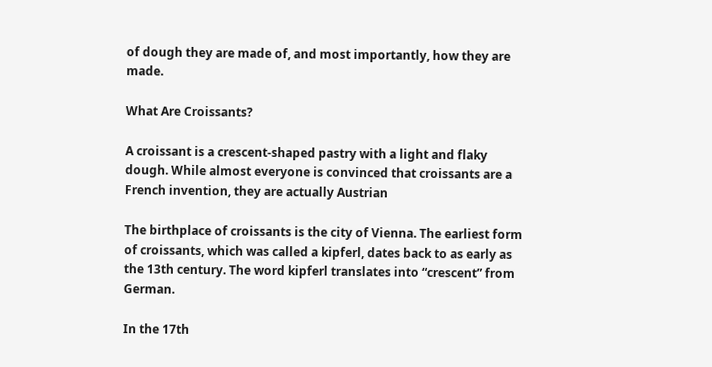of dough they are made of, and most importantly, how they are made.

What Are Croissants?

A croissant is a crescent-shaped pastry with a light and flaky dough. While almost everyone is convinced that croissants are a French invention, they are actually Austrian

The birthplace of croissants is the city of Vienna. The earliest form of croissants, which was called a kipferl, dates back to as early as the 13th century. The word kipferl translates into “crescent” from German.

In the 17th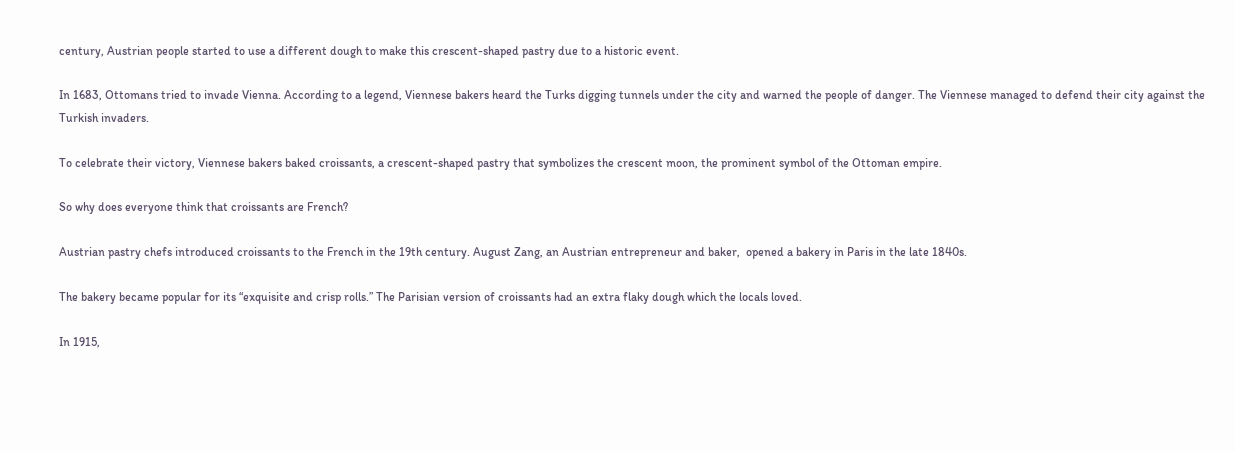century, Austrian people started to use a different dough to make this crescent-shaped pastry due to a historic event.

In 1683, Ottomans tried to invade Vienna. According to a legend, Viennese bakers heard the Turks digging tunnels under the city and warned the people of danger. The Viennese managed to defend their city against the Turkish invaders.

To celebrate their victory, Viennese bakers baked croissants, a crescent-shaped pastry that symbolizes the crescent moon, the prominent symbol of the Ottoman empire.

So why does everyone think that croissants are French?

Austrian pastry chefs introduced croissants to the French in the 19th century. August Zang, an Austrian entrepreneur and baker,  opened a bakery in Paris in the late 1840s.

The bakery became popular for its “exquisite and crisp rolls.” The Parisian version of croissants had an extra flaky dough which the locals loved.

In 1915,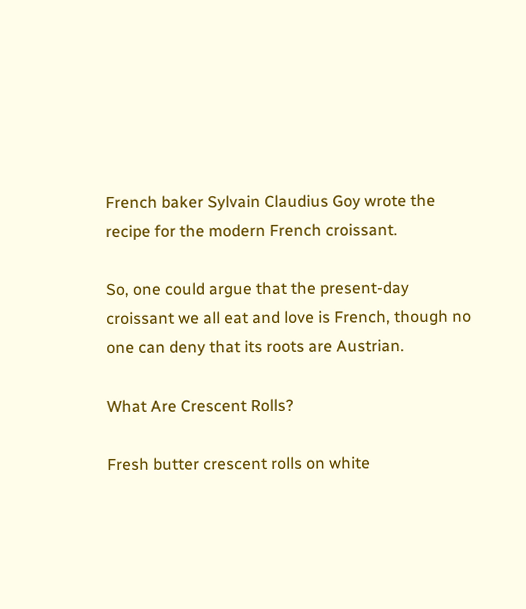French baker Sylvain Claudius Goy wrote the recipe for the modern French croissant.

So, one could argue that the present-day croissant we all eat and love is French, though no one can deny that its roots are Austrian.

What Are Crescent Rolls?

Fresh butter crescent rolls on white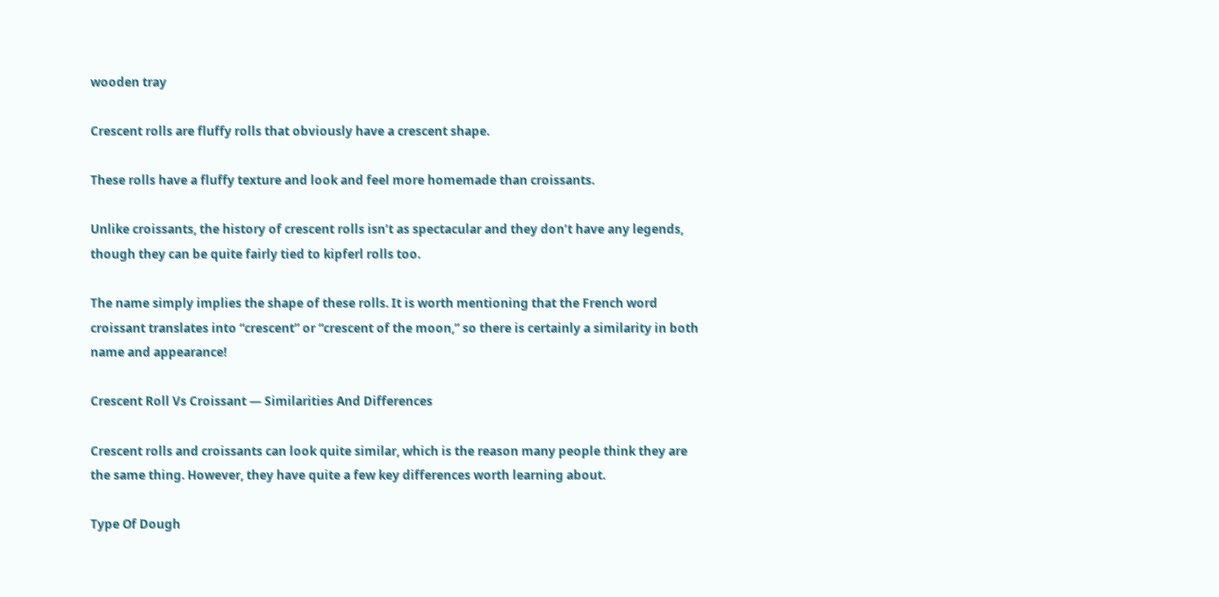wooden tray

Crescent rolls are fluffy rolls that obviously have a crescent shape.

These rolls have a fluffy texture and look and feel more homemade than croissants.

Unlike croissants, the history of crescent rolls isn’t as spectacular and they don’t have any legends, though they can be quite fairly tied to kipferl rolls too.

The name simply implies the shape of these rolls. It is worth mentioning that the French word croissant translates into “crescent” or “crescent of the moon,” so there is certainly a similarity in both name and appearance!

Crescent Roll Vs Croissant — Similarities And Differences

Crescent rolls and croissants can look quite similar, which is the reason many people think they are the same thing. However, they have quite a few key differences worth learning about.

Type Of Dough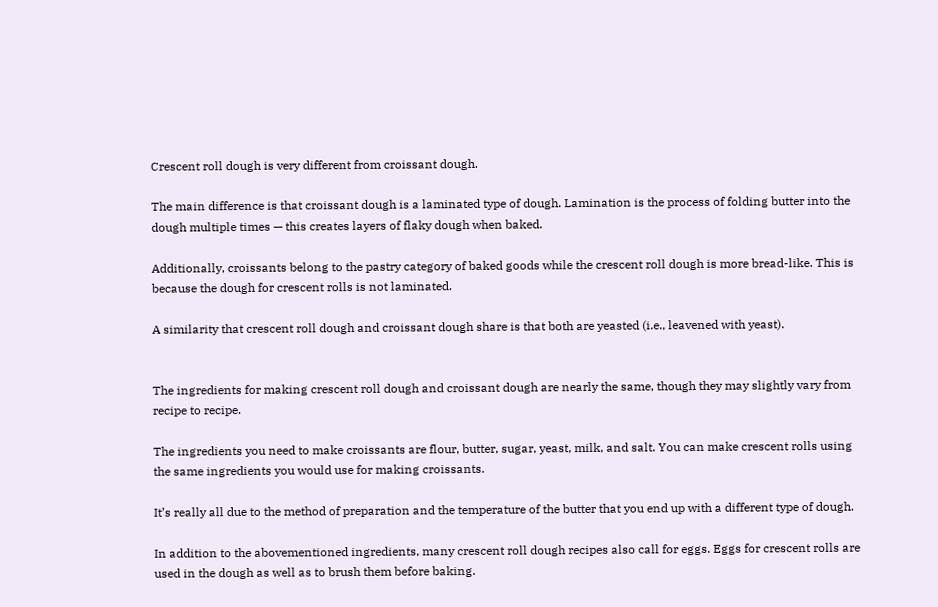Crescent roll dough is very different from croissant dough.

The main difference is that croissant dough is a laminated type of dough. Lamination is the process of folding butter into the dough multiple times — this creates layers of flaky dough when baked.

Additionally, croissants belong to the pastry category of baked goods while the crescent roll dough is more bread-like. This is because the dough for crescent rolls is not laminated.

A similarity that crescent roll dough and croissant dough share is that both are yeasted (i.e., leavened with yeast).


The ingredients for making crescent roll dough and croissant dough are nearly the same, though they may slightly vary from recipe to recipe.

The ingredients you need to make croissants are flour, butter, sugar, yeast, milk, and salt. You can make crescent rolls using the same ingredients you would use for making croissants.

It’s really all due to the method of preparation and the temperature of the butter that you end up with a different type of dough.

In addition to the abovementioned ingredients, many crescent roll dough recipes also call for eggs. Eggs for crescent rolls are used in the dough as well as to brush them before baking.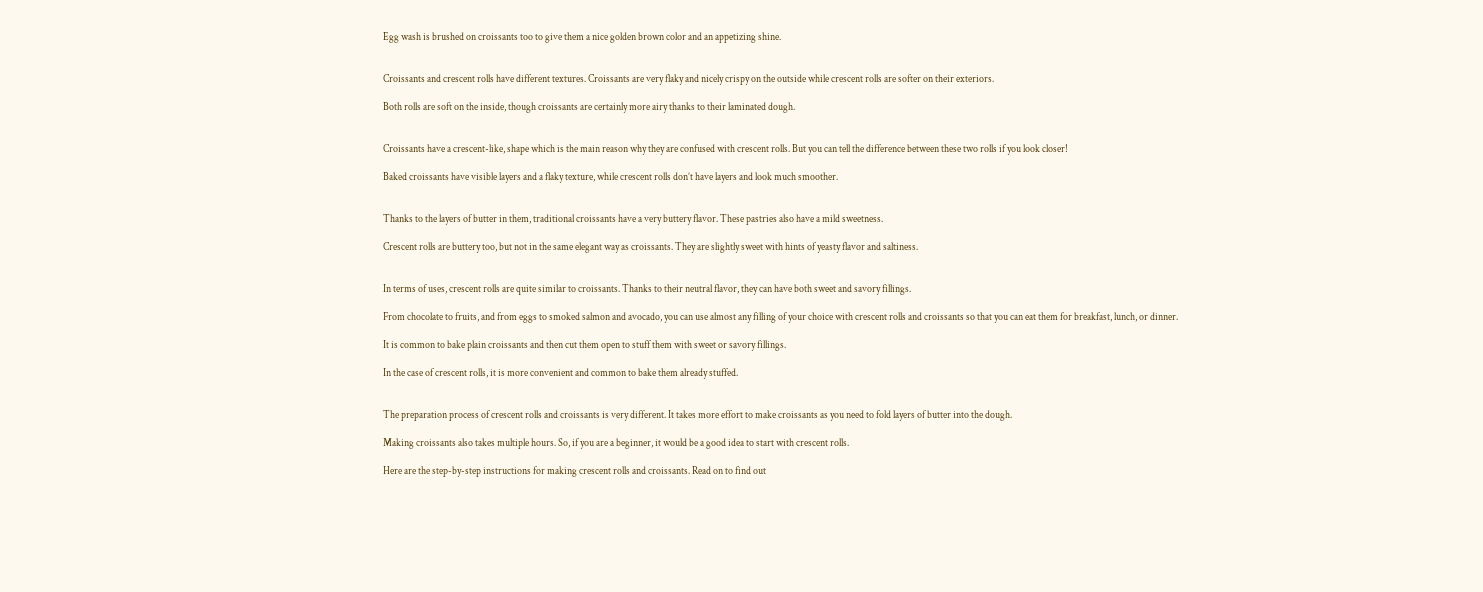Egg wash is brushed on croissants too to give them a nice golden brown color and an appetizing shine.


Croissants and crescent rolls have different textures. Croissants are very flaky and nicely crispy on the outside while crescent rolls are softer on their exteriors.

Both rolls are soft on the inside, though croissants are certainly more airy thanks to their laminated dough.


Croissants have a crescent-like, shape which is the main reason why they are confused with crescent rolls. But you can tell the difference between these two rolls if you look closer!

Baked croissants have visible layers and a flaky texture, while crescent rolls don’t have layers and look much smoother.


Thanks to the layers of butter in them, traditional croissants have a very buttery flavor. These pastries also have a mild sweetness.

Crescent rolls are buttery too, but not in the same elegant way as croissants. They are slightly sweet with hints of yeasty flavor and saltiness.


In terms of uses, crescent rolls are quite similar to croissants. Thanks to their neutral flavor, they can have both sweet and savory fillings.

From chocolate to fruits, and from eggs to smoked salmon and avocado, you can use almost any filling of your choice with crescent rolls and croissants so that you can eat them for breakfast, lunch, or dinner.

It is common to bake plain croissants and then cut them open to stuff them with sweet or savory fillings.

In the case of crescent rolls, it is more convenient and common to bake them already stuffed.


The preparation process of crescent rolls and croissants is very different. It takes more effort to make croissants as you need to fold layers of butter into the dough.

Making croissants also takes multiple hours. So, if you are a beginner, it would be a good idea to start with crescent rolls.

Here are the step-by-step instructions for making crescent rolls and croissants. Read on to find out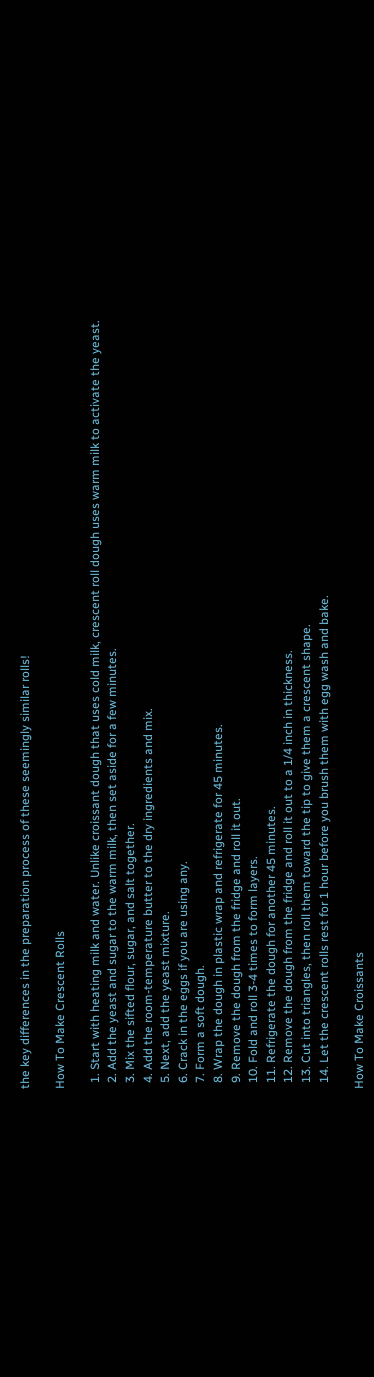the key differences in the preparation process of these seemingly similar rolls!

How To Make Crescent Rolls

  1. Start with heating milk and water. Unlike croissant dough that uses cold milk, crescent roll dough uses warm milk to activate the yeast.
  2. Add the yeast and sugar to the warm milk, then set aside for a few minutes.
  3. Mix the sifted flour, sugar, and salt together.
  4. Add the room-temperature butter to the dry ingredients and mix.
  5. Next, add the yeast mixture.
  6. Crack in the eggs if you are using any.
  7. Form a soft dough.
  8. Wrap the dough in plastic wrap and refrigerate for 45 minutes.
  9. Remove the dough from the fridge and roll it out.
  10. Fold and roll 3-4 times to form layers.
  11. Refrigerate the dough for another 45 minutes.
  12. Remove the dough from the fridge and roll it out to a 1/4 inch in thickness.
  13. Cut into triangles, then roll them toward the tip to give them a crescent shape.
  14. Let the crescent rolls rest for 1 hour before you brush them with egg wash and bake.

How To Make Croissants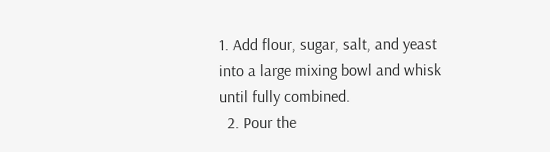1. Add flour, sugar, salt, and yeast into a large mixing bowl and whisk until fully combined.
  2. Pour the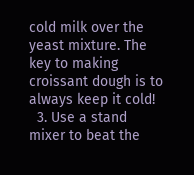cold milk over the yeast mixture. The key to making croissant dough is to always keep it cold!
  3. Use a stand mixer to beat the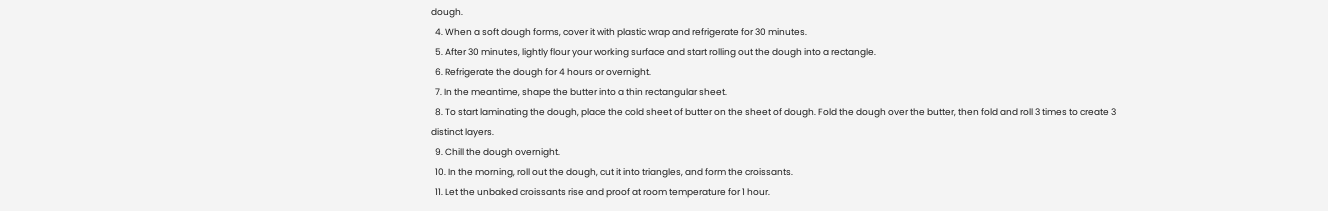dough.
  4. When a soft dough forms, cover it with plastic wrap and refrigerate for 30 minutes.
  5. After 30 minutes, lightly flour your working surface and start rolling out the dough into a rectangle.
  6. Refrigerate the dough for 4 hours or overnight.
  7. In the meantime, shape the butter into a thin rectangular sheet.
  8. To start laminating the dough, place the cold sheet of butter on the sheet of dough. Fold the dough over the butter, then fold and roll 3 times to create 3 distinct layers.
  9. Chill the dough overnight.
  10. In the morning, roll out the dough, cut it into triangles, and form the croissants.
  11. Let the unbaked croissants rise and proof at room temperature for 1 hour.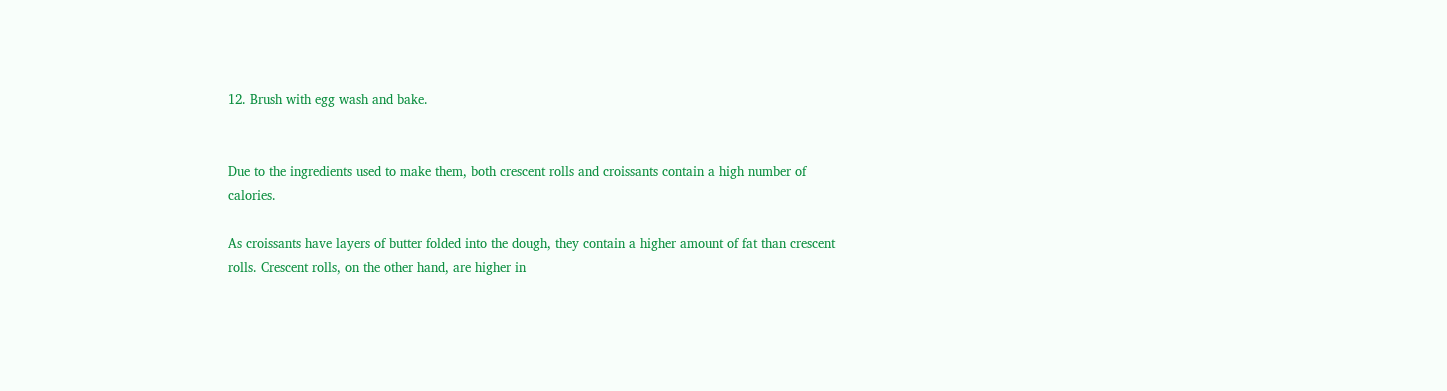12. Brush with egg wash and bake.


Due to the ingredients used to make them, both crescent rolls and croissants contain a high number of calories.

As croissants have layers of butter folded into the dough, they contain a higher amount of fat than crescent rolls. Crescent rolls, on the other hand, are higher in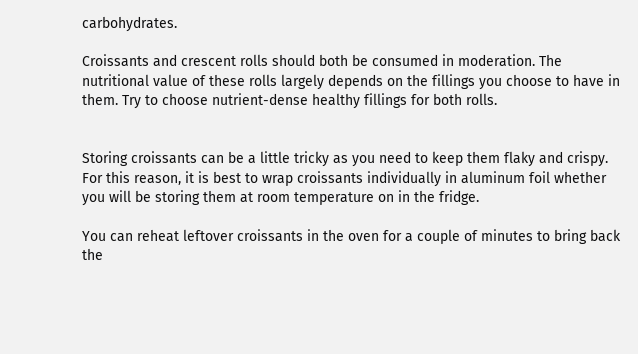carbohydrates.

Croissants and crescent rolls should both be consumed in moderation. The nutritional value of these rolls largely depends on the fillings you choose to have in them. Try to choose nutrient-dense healthy fillings for both rolls.


Storing croissants can be a little tricky as you need to keep them flaky and crispy. For this reason, it is best to wrap croissants individually in aluminum foil whether you will be storing them at room temperature on in the fridge.

You can reheat leftover croissants in the oven for a couple of minutes to bring back the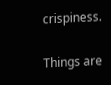crispiness.

Things are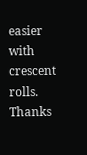easier with crescent rolls. Thanks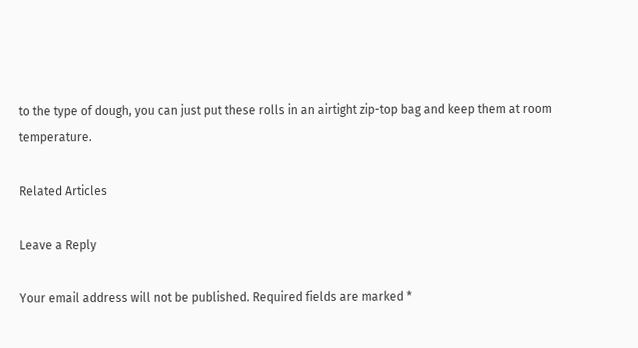to the type of dough, you can just put these rolls in an airtight zip-top bag and keep them at room temperature.

Related Articles

Leave a Reply

Your email address will not be published. Required fields are marked *